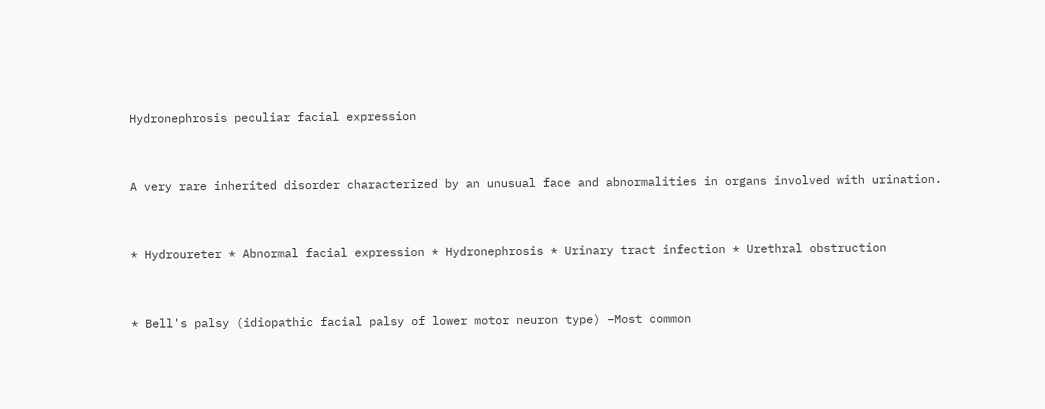Hydronephrosis peculiar facial expression


A very rare inherited disorder characterized by an unusual face and abnormalities in organs involved with urination.


* Hydroureter * Abnormal facial expression * Hydronephrosis * Urinary tract infection * Urethral obstruction


* Bell's palsy (idiopathic facial palsy of lower motor neuron type) –Most common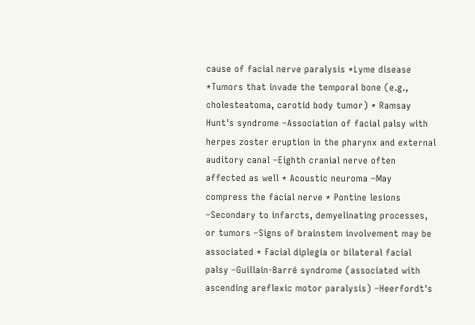cause of facial nerve paralysis *Lyme disease *Tumors that invade the temporal bone (e.g., cholesteatoma, carotid body tumor) * Ramsay Hunt's syndrome –Association of facial palsy with herpes zoster eruption in the pharynx and external auditory canal –Eighth cranial nerve often affected as well * Acoustic neuroma –May compress the facial nerve * Pontine lesions –Secondary to infarcts, demyelinating processes, or tumors –Signs of brainstem involvement may be associated * Facial diplegia or bilateral facial palsy –Guillain-Barré syndrome (associated with ascending areflexic motor paralysis) –Heerfordt's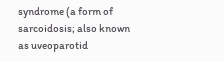syndrome (a form of sarcoidosis; also known as uveoparotid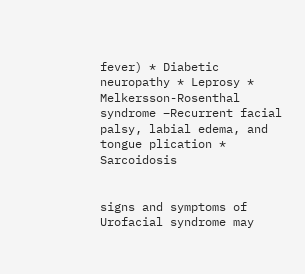fever) * Diabetic neuropathy * Leprosy * Melkersson-Rosenthal syndrome –Recurrent facial palsy, labial edema, and tongue plication * Sarcoidosis


signs and symptoms of Urofacial syndrome may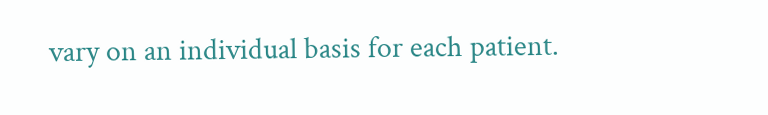vary on an individual basis for each patient.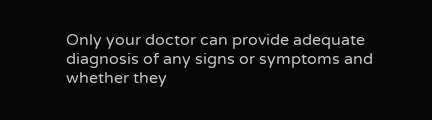Only your doctor can provide adequate diagnosis of any signs or symptoms and whether they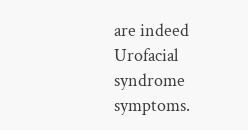are indeed Urofacial syndrome symptoms.